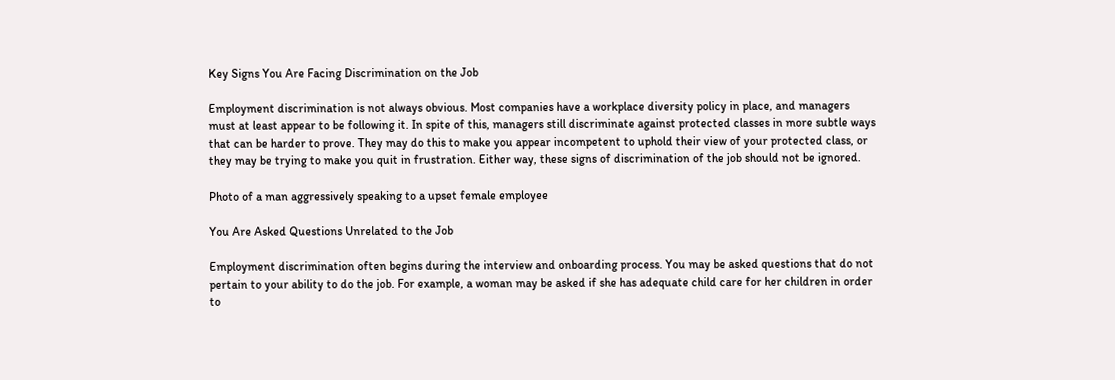Key Signs You Are Facing Discrimination on the Job

Employment discrimination is not always obvious. Most companies have a workplace diversity policy in place, and managers must at least appear to be following it. In spite of this, managers still discriminate against protected classes in more subtle ways that can be harder to prove. They may do this to make you appear incompetent to uphold their view of your protected class, or they may be trying to make you quit in frustration. Either way, these signs of discrimination of the job should not be ignored.

Photo of a man aggressively speaking to a upset female employee

You Are Asked Questions Unrelated to the Job

Employment discrimination often begins during the interview and onboarding process. You may be asked questions that do not pertain to your ability to do the job. For example, a woman may be asked if she has adequate child care for her children in order to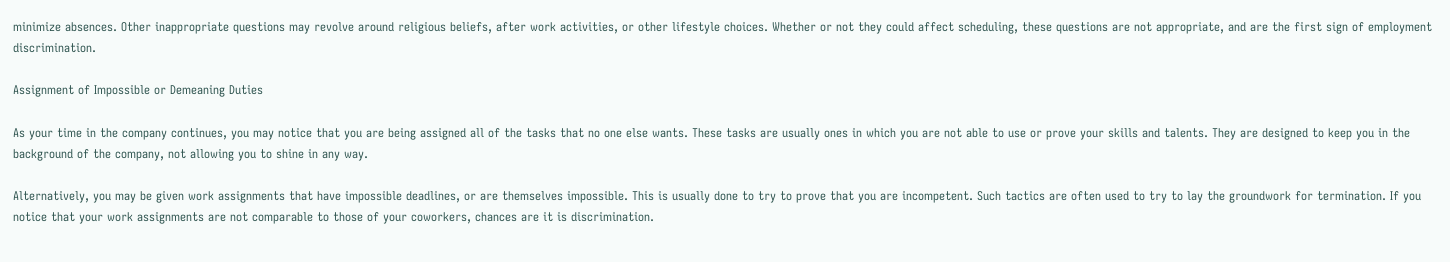minimize absences. Other inappropriate questions may revolve around religious beliefs, after work activities, or other lifestyle choices. Whether or not they could affect scheduling, these questions are not appropriate, and are the first sign of employment discrimination.

Assignment of Impossible or Demeaning Duties

As your time in the company continues, you may notice that you are being assigned all of the tasks that no one else wants. These tasks are usually ones in which you are not able to use or prove your skills and talents. They are designed to keep you in the background of the company, not allowing you to shine in any way.

Alternatively, you may be given work assignments that have impossible deadlines, or are themselves impossible. This is usually done to try to prove that you are incompetent. Such tactics are often used to try to lay the groundwork for termination. If you notice that your work assignments are not comparable to those of your coworkers, chances are it is discrimination.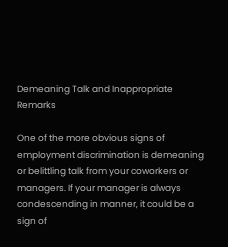Demeaning Talk and Inappropriate Remarks

One of the more obvious signs of employment discrimination is demeaning or belittling talk from your coworkers or managers. If your manager is always condescending in manner, it could be a sign of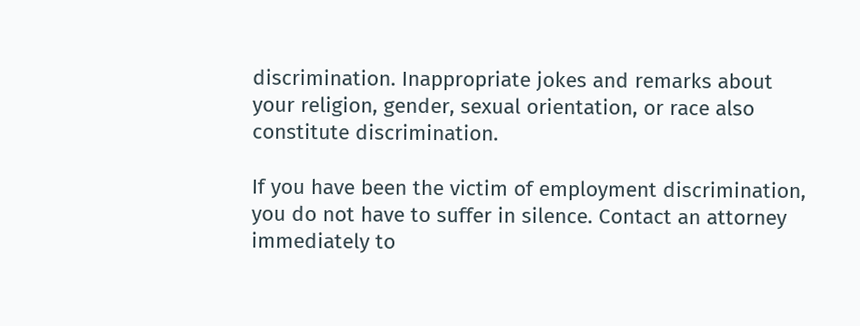discrimination. Inappropriate jokes and remarks about your religion, gender, sexual orientation, or race also constitute discrimination.

If you have been the victim of employment discrimination, you do not have to suffer in silence. Contact an attorney immediately to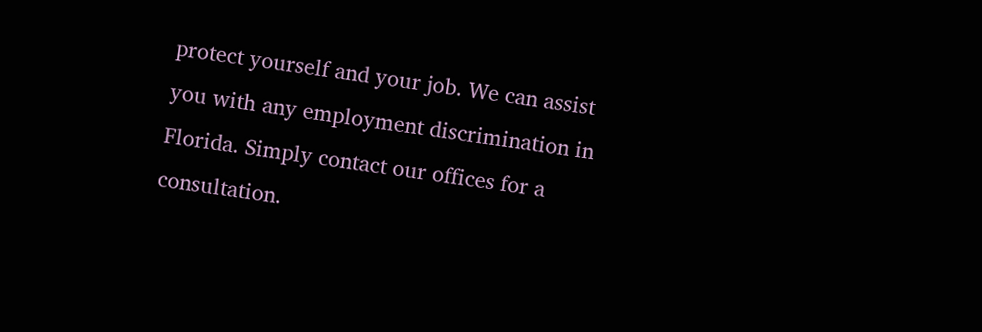protect yourself and your job. We can assist you with any employment discrimination in Florida. Simply contact our offices for a consultation.